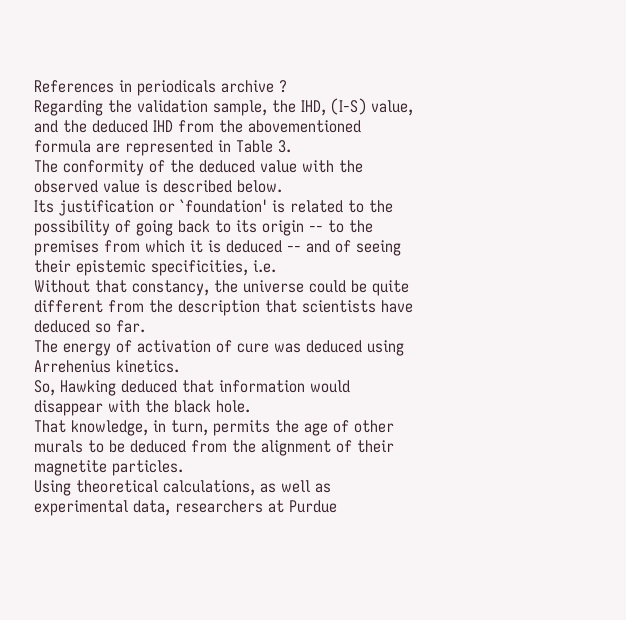References in periodicals archive ?
Regarding the validation sample, the IHD, (I-S) value, and the deduced IHD from the abovementioned formula are represented in Table 3.
The conformity of the deduced value with the observed value is described below.
Its justification or `foundation' is related to the possibility of going back to its origin -- to the premises from which it is deduced -- and of seeing their epistemic specificities, i.e.
Without that constancy, the universe could be quite different from the description that scientists have deduced so far.
The energy of activation of cure was deduced using Arrehenius kinetics.
So, Hawking deduced that information would disappear with the black hole.
That knowledge, in turn, permits the age of other murals to be deduced from the alignment of their magnetite particles.
Using theoretical calculations, as well as experimental data, researchers at Purdue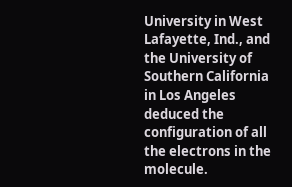University in West Lafayette, Ind., and the University of Southern California in Los Angeles deduced the configuration of all the electrons in the molecule.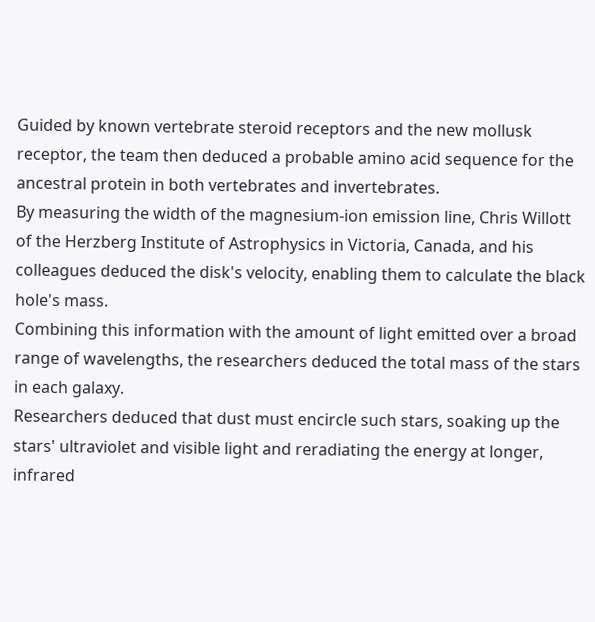Guided by known vertebrate steroid receptors and the new mollusk receptor, the team then deduced a probable amino acid sequence for the ancestral protein in both vertebrates and invertebrates.
By measuring the width of the magnesium-ion emission line, Chris Willott of the Herzberg Institute of Astrophysics in Victoria, Canada, and his colleagues deduced the disk's velocity, enabling them to calculate the black hole's mass.
Combining this information with the amount of light emitted over a broad range of wavelengths, the researchers deduced the total mass of the stars in each galaxy.
Researchers deduced that dust must encircle such stars, soaking up the stars' ultraviolet and visible light and reradiating the energy at longer, infrared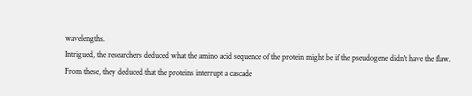wavelengths.
Intrigued, the researchers deduced what the amino acid sequence of the protein might be if the pseudogene didn't have the flaw.
From these, they deduced that the proteins interrupt a cascade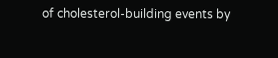of cholesterol-building events by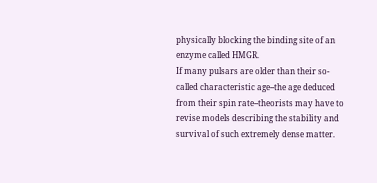physically blocking the binding site of an enzyme called HMGR.
If many pulsars are older than their so-called characteristic age--the age deduced from their spin rate--theorists may have to revise models describing the stability and survival of such extremely dense matter.